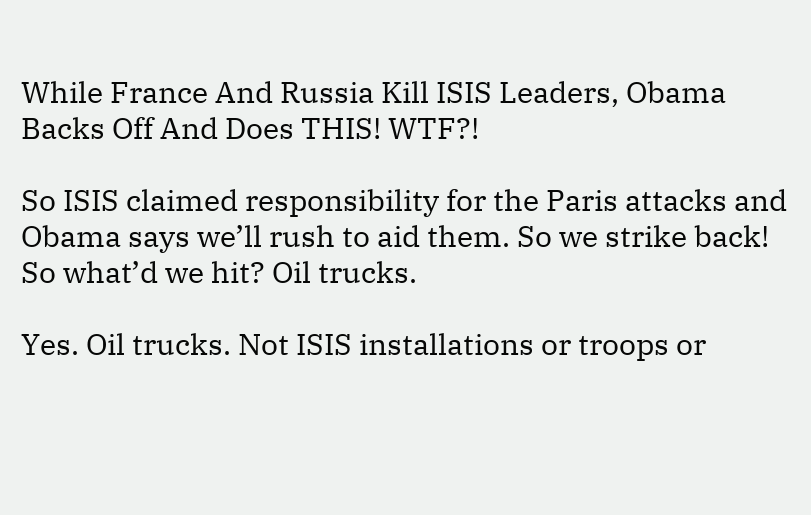While France And Russia Kill ISIS Leaders, Obama Backs Off And Does THIS! WTF?!

So ISIS claimed responsibility for the Paris attacks and Obama says we’ll rush to aid them. So we strike back! So what’d we hit? Oil trucks.

Yes. Oil trucks. Not ISIS installations or troops or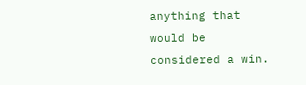anything that would be considered a win.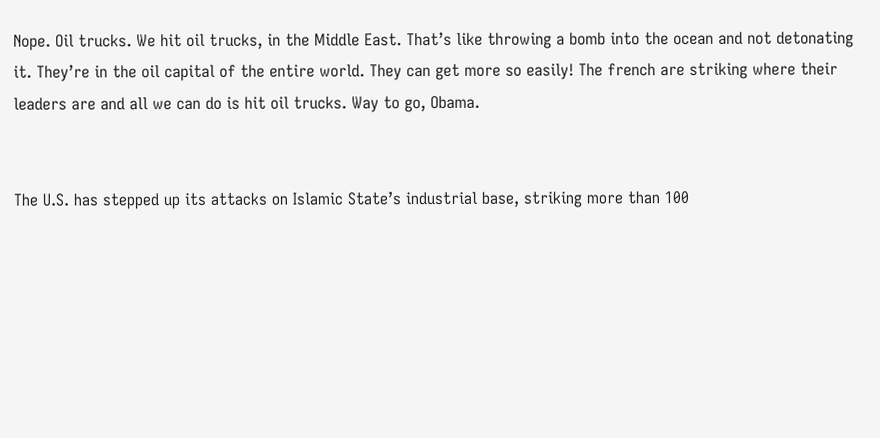Nope. Oil trucks. We hit oil trucks, in the Middle East. That’s like throwing a bomb into the ocean and not detonating it. They’re in the oil capital of the entire world. They can get more so easily! The french are striking where their leaders are and all we can do is hit oil trucks. Way to go, Obama.


The U.S. has stepped up its attacks on Islamic State’s industrial base, striking more than 100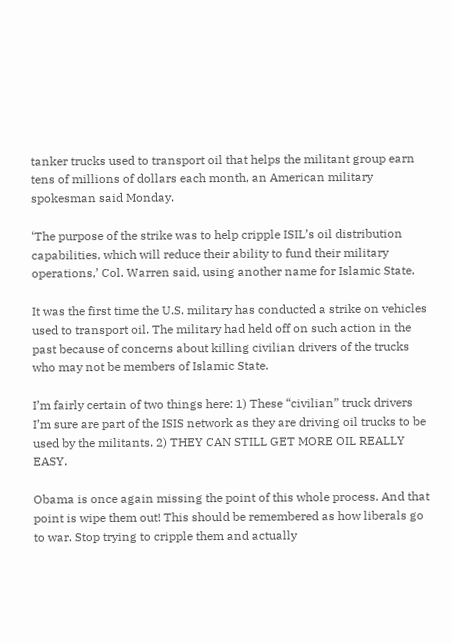tanker trucks used to transport oil that helps the militant group earn tens of millions of dollars each month, an American military spokesman said Monday.

‘The purpose of the strike was to help cripple ISIL’s oil distribution capabilities, which will reduce their ability to fund their military operations,’ Col. Warren said, using another name for Islamic State.

It was the first time the U.S. military has conducted a strike on vehicles used to transport oil. The military had held off on such action in the past because of concerns about killing civilian drivers of the trucks who may not be members of Islamic State.

I’m fairly certain of two things here: 1) These “civilian” truck drivers I’m sure are part of the ISIS network as they are driving oil trucks to be used by the militants. 2) THEY CAN STILL GET MORE OIL REALLY EASY.

Obama is once again missing the point of this whole process. And that point is wipe them out! This should be remembered as how liberals go to war. Stop trying to cripple them and actually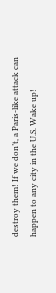destroy them! If we don’t, a Paris-like attack can happen to any city in the U.S. Wake up!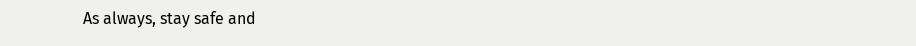As always, stay safe and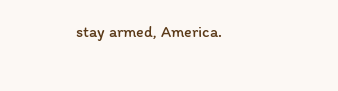stay armed, America.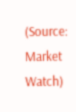(Source: Market Watch)